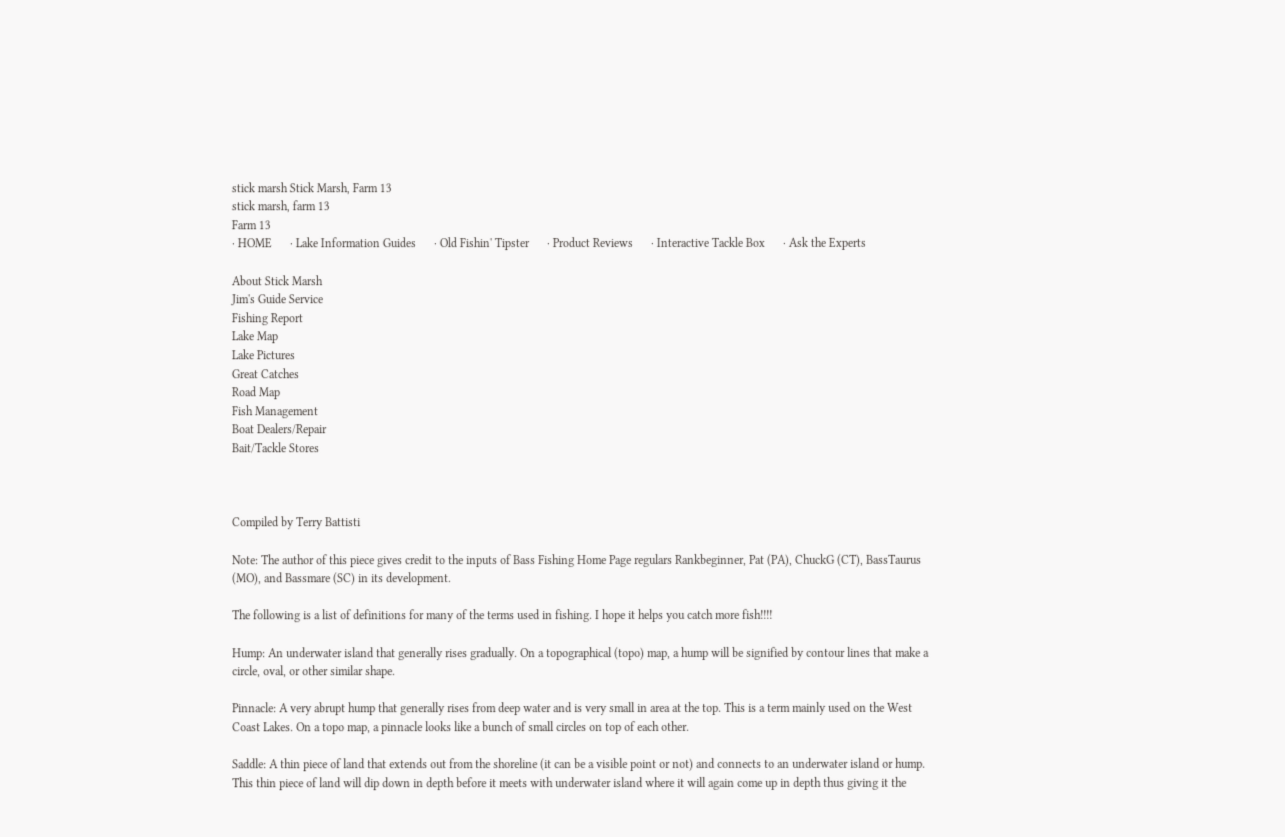stick marsh Stick Marsh, Farm 13
stick marsh, farm 13
Farm 13
· HOME      · Lake Information Guides      · Old Fishin' Tipster      · Product Reviews      · Interactive Tackle Box      · Ask the Experts

About Stick Marsh
Jim's Guide Service
Fishing Report
Lake Map
Lake Pictures
Great Catches
Road Map
Fish Management
Boat Dealers/Repair
Bait/Tackle Stores



Compiled by Terry Battisti

Note: The author of this piece gives credit to the inputs of Bass Fishing Home Page regulars Rankbeginner, Pat (PA), ChuckG (CT), BassTaurus (MO), and Bassmare (SC) in its development.

The following is a list of definitions for many of the terms used in fishing. I hope it helps you catch more fish!!!!

Hump: An underwater island that generally rises gradually. On a topographical (topo) map, a hump will be signified by contour lines that make a circle, oval, or other similar shape.

Pinnacle: A very abrupt hump that generally rises from deep water and is very small in area at the top. This is a term mainly used on the West Coast Lakes. On a topo map, a pinnacle looks like a bunch of small circles on top of each other.

Saddle: A thin piece of land that extends out from the shoreline (it can be a visible point or not) and connects to an underwater island or hump. This thin piece of land will dip down in depth before it meets with underwater island where it will again come up in depth thus giving it the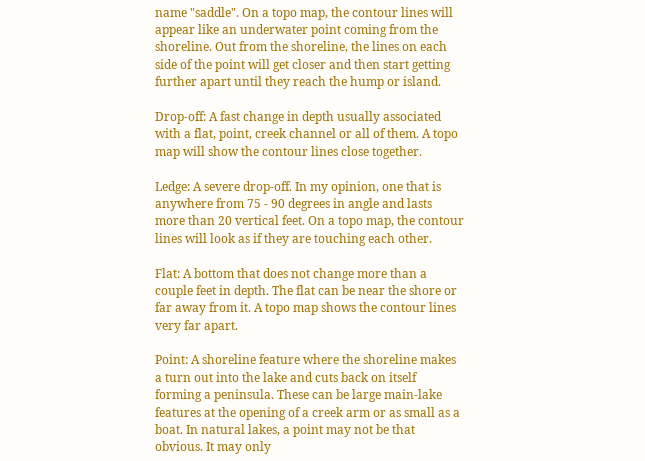name "saddle". On a topo map, the contour lines will appear like an underwater point coming from the shoreline. Out from the shoreline, the lines on each side of the point will get closer and then start getting further apart until they reach the hump or island.

Drop-off: A fast change in depth usually associated with a flat, point, creek channel or all of them. A topo map will show the contour lines close together.

Ledge: A severe drop-off. In my opinion, one that is anywhere from 75 - 90 degrees in angle and lasts more than 20 vertical feet. On a topo map, the contour lines will look as if they are touching each other.

Flat: A bottom that does not change more than a couple feet in depth. The flat can be near the shore or far away from it. A topo map shows the contour lines very far apart.

Point: A shoreline feature where the shoreline makes a turn out into the lake and cuts back on itself forming a peninsula. These can be large main-lake features at the opening of a creek arm or as small as a boat. In natural lakes, a point may not be that obvious. It may only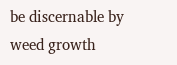be discernable by weed growth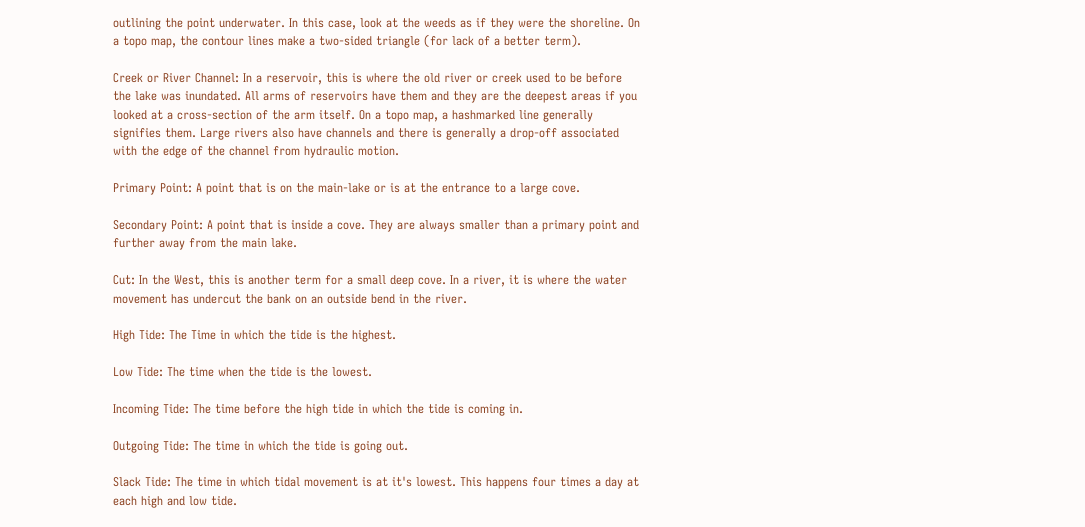outlining the point underwater. In this case, look at the weeds as if they were the shoreline. On a topo map, the contour lines make a two-sided triangle (for lack of a better term).

Creek or River Channel: In a reservoir, this is where the old river or creek used to be before the lake was inundated. All arms of reservoirs have them and they are the deepest areas if you looked at a cross-section of the arm itself. On a topo map, a hashmarked line generally signifies them. Large rivers also have channels and there is generally a drop-off associated with the edge of the channel from hydraulic motion.

Primary Point: A point that is on the main-lake or is at the entrance to a large cove.

Secondary Point: A point that is inside a cove. They are always smaller than a primary point and further away from the main lake.

Cut: In the West, this is another term for a small deep cove. In a river, it is where the water movement has undercut the bank on an outside bend in the river.

High Tide: The Time in which the tide is the highest.

Low Tide: The time when the tide is the lowest.

Incoming Tide: The time before the high tide in which the tide is coming in.

Outgoing Tide: The time in which the tide is going out.

Slack Tide: The time in which tidal movement is at it's lowest. This happens four times a day at each high and low tide.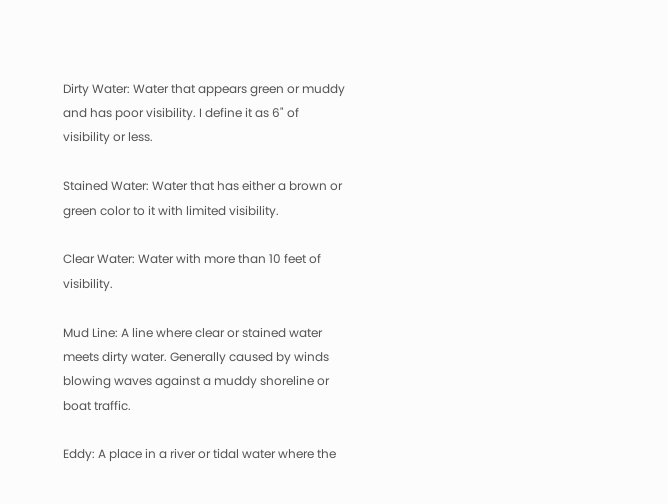Dirty Water: Water that appears green or muddy and has poor visibility. I define it as 6" of visibility or less.

Stained Water: Water that has either a brown or green color to it with limited visibility.

Clear Water: Water with more than 10 feet of visibility.

Mud Line: A line where clear or stained water meets dirty water. Generally caused by winds blowing waves against a muddy shoreline or boat traffic.

Eddy: A place in a river or tidal water where the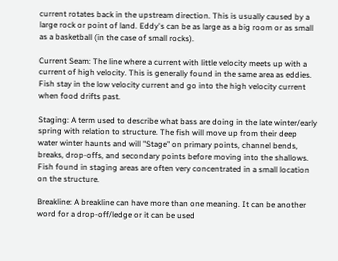current rotates back in the upstream direction. This is usually caused by a large rock or point of land. Eddy's can be as large as a big room or as small as a basketball (in the case of small rocks).

Current Seam: The line where a current with little velocity meets up with a current of high velocity. This is generally found in the same area as eddies. Fish stay in the low velocity current and go into the high velocity current when food drifts past.

Staging: A term used to describe what bass are doing in the late winter/early spring with relation to structure. The fish will move up from their deep water winter haunts and will "Stage" on primary points, channel bends, breaks, drop-offs, and secondary points before moving into the shallows. Fish found in staging areas are often very concentrated in a small location on the structure.

Breakline: A breakline can have more than one meaning. It can be another word for a drop-off/ledge or it can be used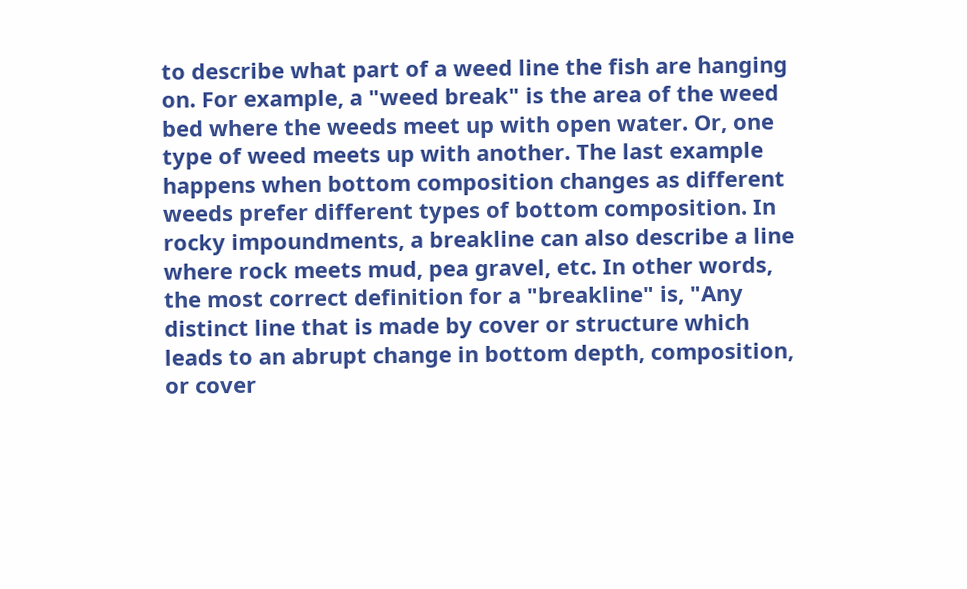to describe what part of a weed line the fish are hanging on. For example, a "weed break" is the area of the weed bed where the weeds meet up with open water. Or, one type of weed meets up with another. The last example happens when bottom composition changes as different weeds prefer different types of bottom composition. In rocky impoundments, a breakline can also describe a line where rock meets mud, pea gravel, etc. In other words, the most correct definition for a "breakline" is, "Any distinct line that is made by cover or structure which leads to an abrupt change in bottom depth, composition, or cover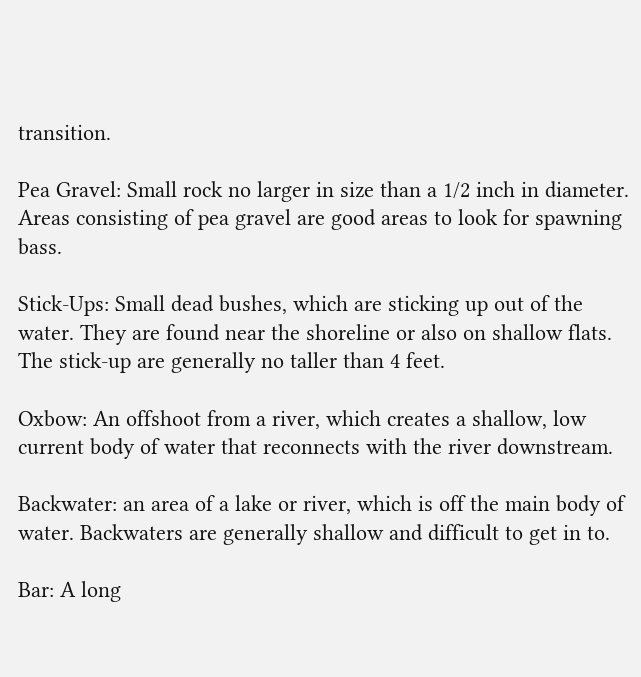transition.

Pea Gravel: Small rock no larger in size than a 1/2 inch in diameter. Areas consisting of pea gravel are good areas to look for spawning bass.

Stick-Ups: Small dead bushes, which are sticking up out of the water. They are found near the shoreline or also on shallow flats. The stick-up are generally no taller than 4 feet.

Oxbow: An offshoot from a river, which creates a shallow, low current body of water that reconnects with the river downstream.

Backwater: an area of a lake or river, which is off the main body of water. Backwaters are generally shallow and difficult to get in to.

Bar: A long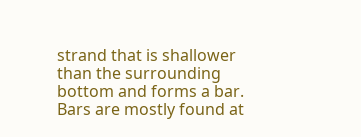strand that is shallower than the surrounding bottom and forms a bar. Bars are mostly found at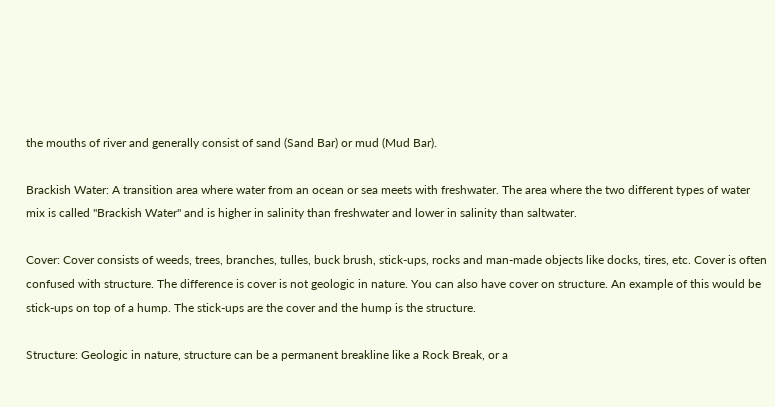the mouths of river and generally consist of sand (Sand Bar) or mud (Mud Bar).

Brackish Water: A transition area where water from an ocean or sea meets with freshwater. The area where the two different types of water mix is called "Brackish Water" and is higher in salinity than freshwater and lower in salinity than saltwater.

Cover: Cover consists of weeds, trees, branches, tulles, buck brush, stick-ups, rocks and man-made objects like docks, tires, etc. Cover is often confused with structure. The difference is cover is not geologic in nature. You can also have cover on structure. An example of this would be stick-ups on top of a hump. The stick-ups are the cover and the hump is the structure.

Structure: Geologic in nature, structure can be a permanent breakline like a Rock Break, or a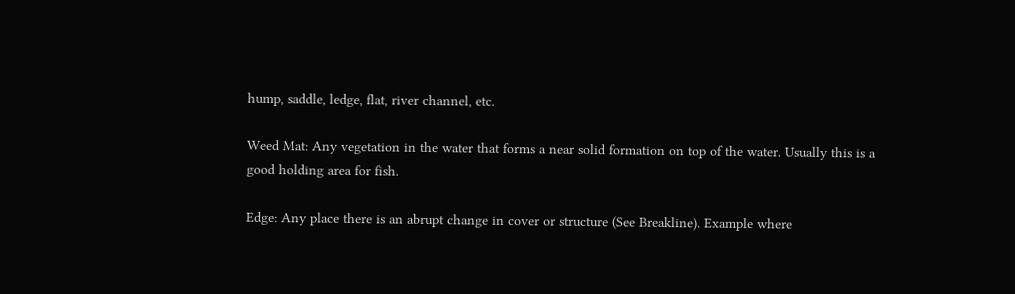hump, saddle, ledge, flat, river channel, etc.

Weed Mat: Any vegetation in the water that forms a near solid formation on top of the water. Usually this is a good holding area for fish.

Edge: Any place there is an abrupt change in cover or structure (See Breakline). Example where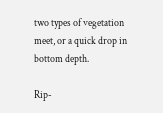two types of vegetation meet, or a quick drop in bottom depth.

Rip-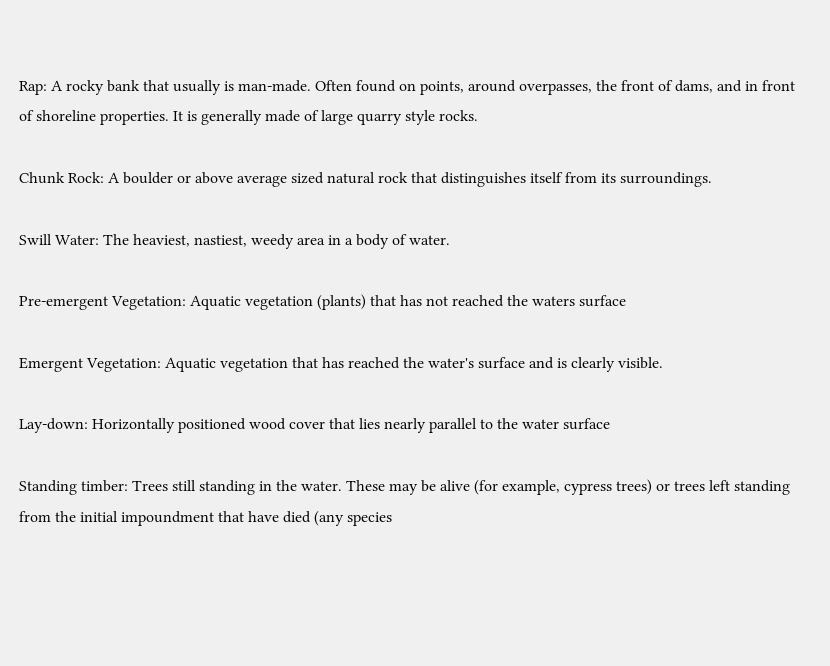Rap: A rocky bank that usually is man-made. Often found on points, around overpasses, the front of dams, and in front of shoreline properties. It is generally made of large quarry style rocks.

Chunk Rock: A boulder or above average sized natural rock that distinguishes itself from its surroundings.

Swill Water: The heaviest, nastiest, weedy area in a body of water.

Pre-emergent Vegetation: Aquatic vegetation (plants) that has not reached the waters surface

Emergent Vegetation: Aquatic vegetation that has reached the water's surface and is clearly visible.

Lay-down: Horizontally positioned wood cover that lies nearly parallel to the water surface

Standing timber: Trees still standing in the water. These may be alive (for example, cypress trees) or trees left standing from the initial impoundment that have died (any species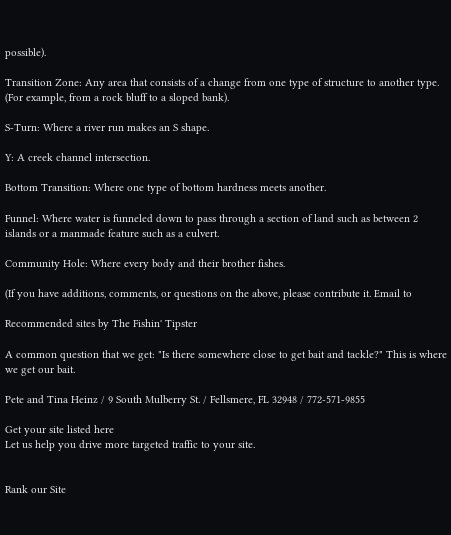possible).

Transition Zone: Any area that consists of a change from one type of structure to another type. (For example, from a rock bluff to a sloped bank).

S-Turn: Where a river run makes an S shape.

Y: A creek channel intersection.

Bottom Transition: Where one type of bottom hardness meets another.

Funnel: Where water is funneled down to pass through a section of land such as between 2 islands or a manmade feature such as a culvert.

Community Hole: Where every body and their brother fishes.

(If you have additions, comments, or questions on the above, please contribute it. Email to

Recommended sites by The Fishin' Tipster

A common question that we get: "Is there somewhere close to get bait and tackle?" This is where we get our bait.

Pete and Tina Heinz / 9 South Mulberry St. / Fellsmere, FL 32948 / 772-571-9855

Get your site listed here
Let us help you drive more targeted traffic to your site.


Rank our Site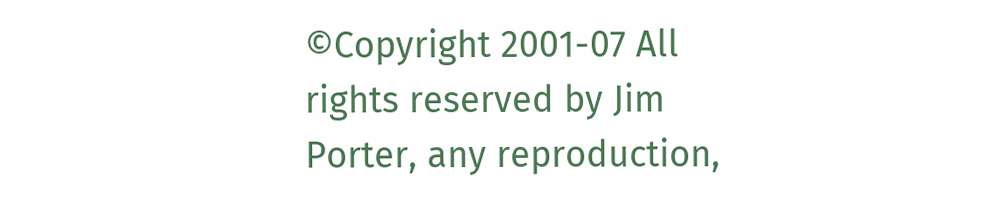©Copyright 2001-07 All rights reserved by Jim Porter, any reproduction,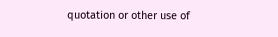quotation or other use of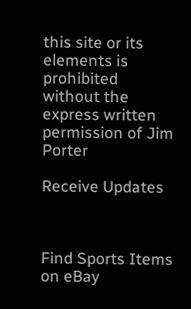this site or its elements is prohibited without the express written permission of Jim Porter

Receive Updates



Find Sports Items on eBay